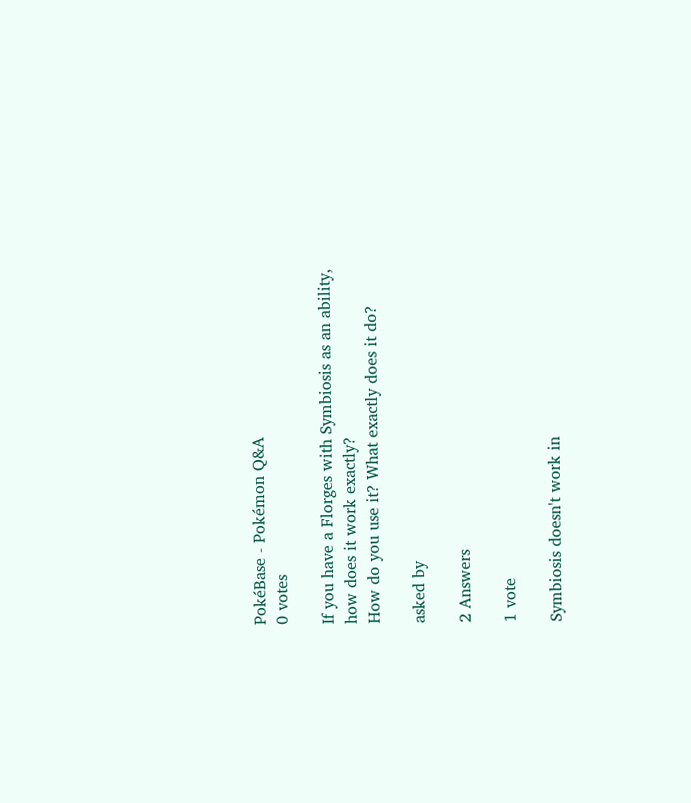PokéBase - Pokémon Q&A
0 votes

If you have a Florges with Symbiosis as an ability, how does it work exactly?
How do you use it? What exactly does it do?

asked by

2 Answers

1 vote

Symbiosis doesn't work in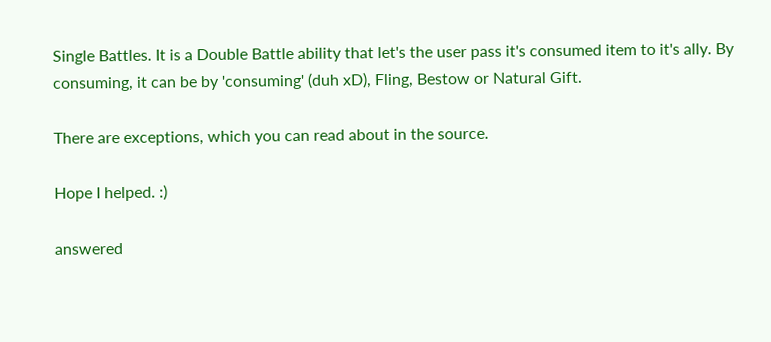Single Battles. It is a Double Battle ability that let's the user pass it's consumed item to it's ally. By consuming, it can be by 'consuming' (duh xD), Fling, Bestow or Natural Gift.

There are exceptions, which you can read about in the source.

Hope I helped. :)

answered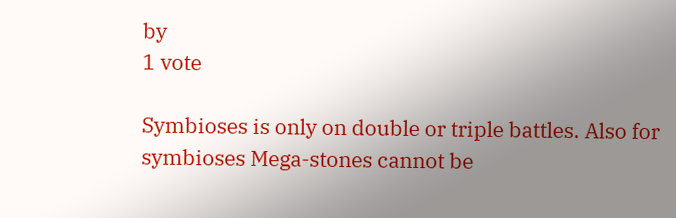by
1 vote

Symbioses is only on double or triple battles. Also for symbioses Mega-stones cannot be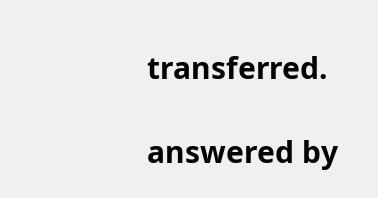transferred.

answered by